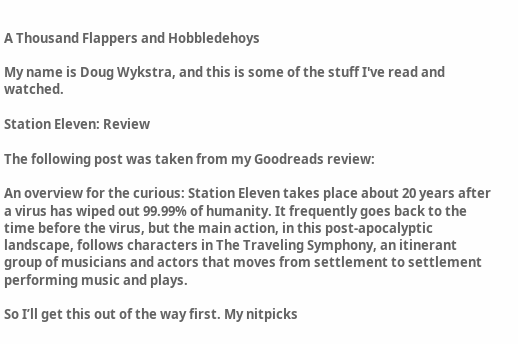A Thousand Flappers and Hobbledehoys

My name is Doug Wykstra, and this is some of the stuff I've read and watched.

Station Eleven: Review

The following post was taken from my Goodreads review:

An overview for the curious: Station Eleven takes place about 20 years after a virus has wiped out 99.99% of humanity. It frequently goes back to the time before the virus, but the main action, in this post-apocalyptic landscape, follows characters in The Traveling Symphony, an itinerant group of musicians and actors that moves from settlement to settlement performing music and plays.

So I’ll get this out of the way first. My nitpicks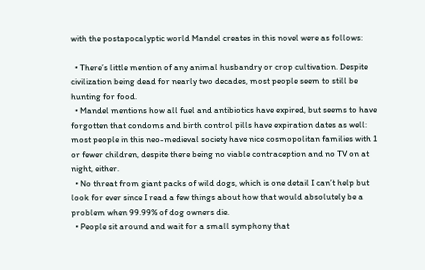with the postapocalyptic world Mandel creates in this novel were as follows:

  • There’s little mention of any animal husbandry or crop cultivation. Despite civilization being dead for nearly two decades, most people seem to still be hunting for food.
  • Mandel mentions how all fuel and antibiotics have expired, but seems to have forgotten that condoms and birth control pills have expiration dates as well: most people in this neo-medieval society have nice cosmopolitan families with 1 or fewer children, despite there being no viable contraception and no TV on at night, either.
  • No threat from giant packs of wild dogs, which is one detail I can’t help but look for ever since I read a few things about how that would absolutely be a problem when 99.99% of dog owners die.
  • People sit around and wait for a small symphony that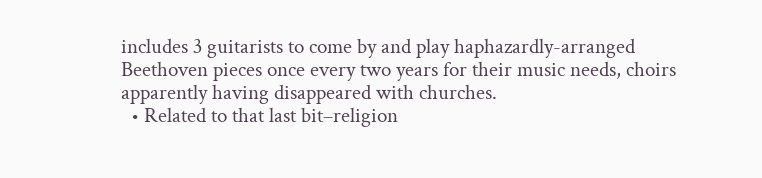includes 3 guitarists to come by and play haphazardly-arranged Beethoven pieces once every two years for their music needs, choirs apparently having disappeared with churches.
  • Related to that last bit–religion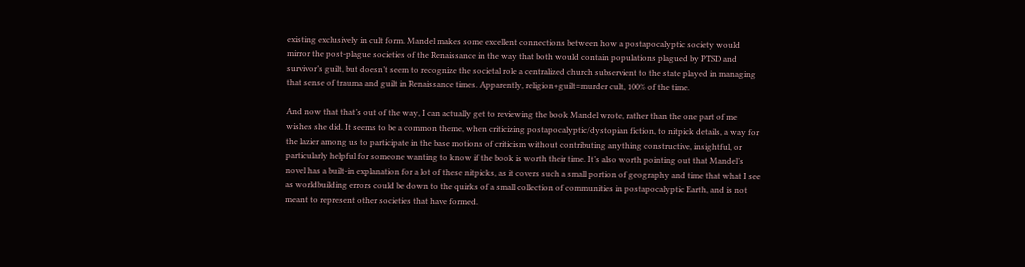existing exclusively in cult form. Mandel makes some excellent connections between how a postapocalyptic society would mirror the post-plague societies of the Renaissance in the way that both would contain populations plagued by PTSD and survivor’s guilt, but doesn’t seem to recognize the societal role a centralized church subservient to the state played in managing that sense of trauma and guilt in Renaissance times. Apparently, religion+guilt=murder cult, 100% of the time.

And now that that’s out of the way, I can actually get to reviewing the book Mandel wrote, rather than the one part of me wishes she did. It seems to be a common theme, when criticizing postapocalyptic/dystopian fiction, to nitpick details, a way for the lazier among us to participate in the base motions of criticism without contributing anything constructive, insightful, or particularly helpful for someone wanting to know if the book is worth their time. It’s also worth pointing out that Mandel’s novel has a built-in explanation for a lot of these nitpicks, as it covers such a small portion of geography and time that what I see as worldbuilding errors could be down to the quirks of a small collection of communities in postapocalyptic Earth, and is not meant to represent other societies that have formed.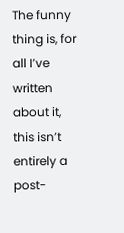The funny thing is, for all I’ve written about it, this isn’t entirely a post-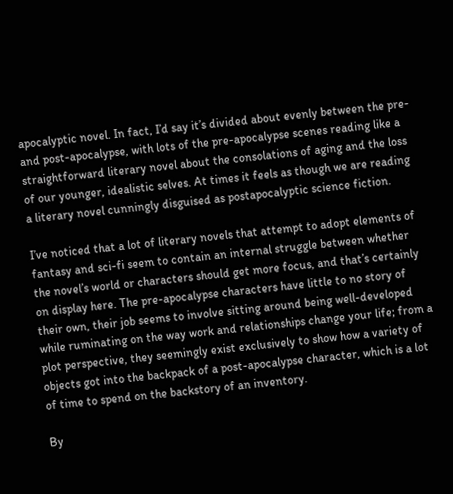apocalyptic novel. In fact, I’d say it’s divided about evenly between the pre- and post-apocalypse, with lots of the pre-apocalypse scenes reading like a straightforward literary novel about the consolations of aging and the loss of our younger, idealistic selves. At times it feels as though we are reading a literary novel cunningly disguised as postapocalyptic science fiction.

I’ve noticed that a lot of literary novels that attempt to adopt elements of fantasy and sci-fi seem to contain an internal struggle between whether the novel’s world or characters should get more focus, and that’s certainly on display here. The pre-apocalypse characters have little to no story of their own, their job seems to involve sitting around being well-developed while ruminating on the way work and relationships change your life; from a plot perspective, they seemingly exist exclusively to show how a variety of objects got into the backpack of a post-apocalypse character, which is a lot of time to spend on the backstory of an inventory.

By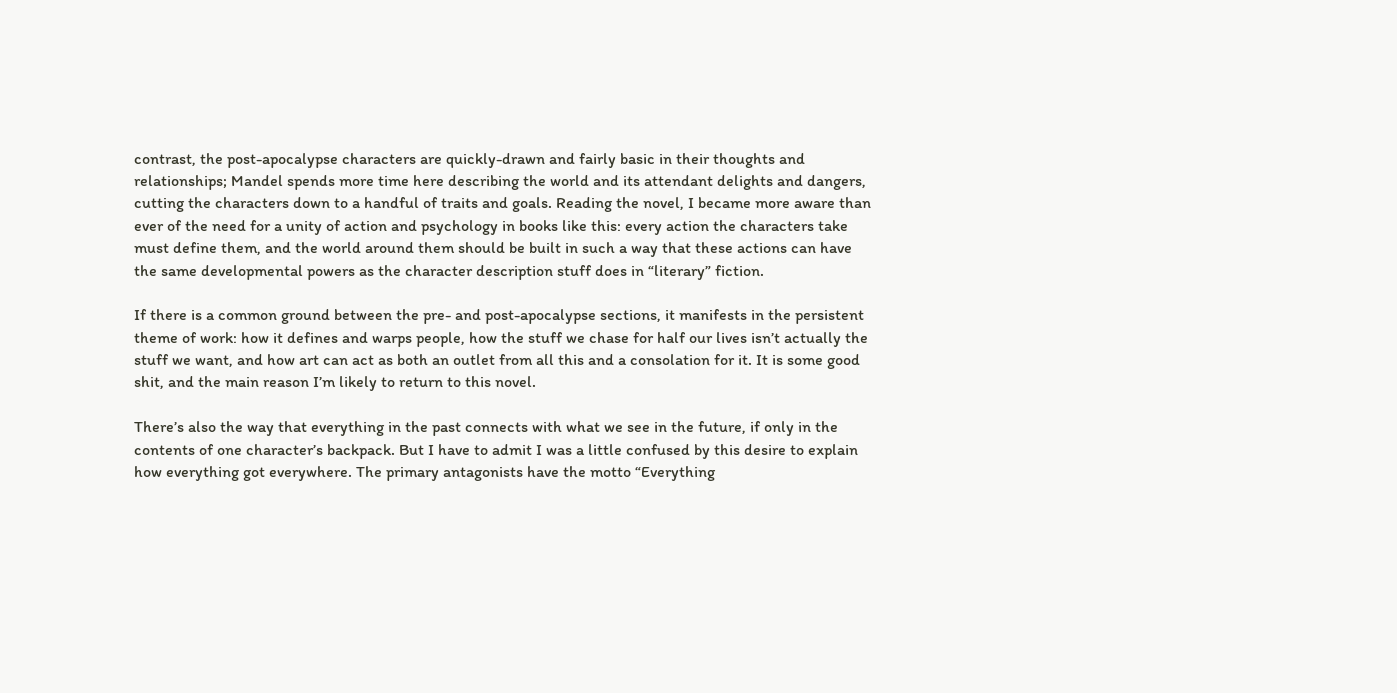contrast, the post-apocalypse characters are quickly-drawn and fairly basic in their thoughts and relationships; Mandel spends more time here describing the world and its attendant delights and dangers, cutting the characters down to a handful of traits and goals. Reading the novel, I became more aware than ever of the need for a unity of action and psychology in books like this: every action the characters take must define them, and the world around them should be built in such a way that these actions can have the same developmental powers as the character description stuff does in “literary” fiction.

If there is a common ground between the pre- and post-apocalypse sections, it manifests in the persistent theme of work: how it defines and warps people, how the stuff we chase for half our lives isn’t actually the stuff we want, and how art can act as both an outlet from all this and a consolation for it. It is some good shit, and the main reason I’m likely to return to this novel.

There’s also the way that everything in the past connects with what we see in the future, if only in the contents of one character’s backpack. But I have to admit I was a little confused by this desire to explain how everything got everywhere. The primary antagonists have the motto “Everything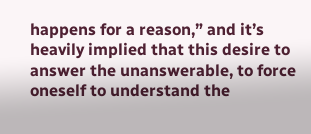happens for a reason,” and it’s heavily implied that this desire to answer the unanswerable, to force oneself to understand the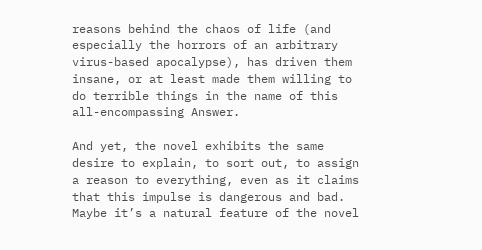reasons behind the chaos of life (and especially the horrors of an arbitrary virus-based apocalypse), has driven them insane, or at least made them willing to do terrible things in the name of this all-encompassing Answer.

And yet, the novel exhibits the same desire to explain, to sort out, to assign a reason to everything, even as it claims that this impulse is dangerous and bad. Maybe it’s a natural feature of the novel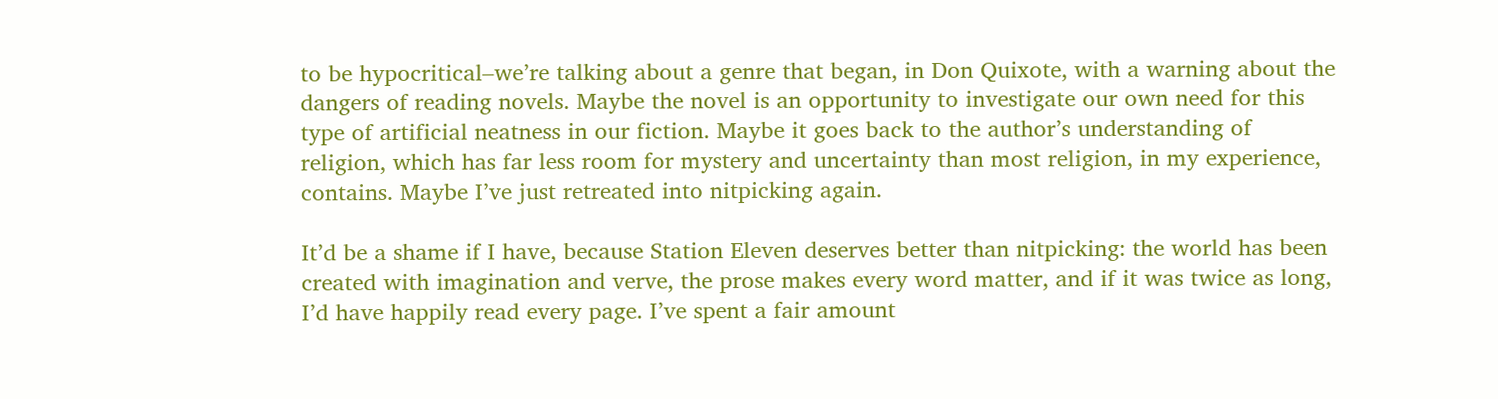to be hypocritical–we’re talking about a genre that began, in Don Quixote, with a warning about the dangers of reading novels. Maybe the novel is an opportunity to investigate our own need for this type of artificial neatness in our fiction. Maybe it goes back to the author’s understanding of religion, which has far less room for mystery and uncertainty than most religion, in my experience, contains. Maybe I’ve just retreated into nitpicking again.

It’d be a shame if I have, because Station Eleven deserves better than nitpicking: the world has been created with imagination and verve, the prose makes every word matter, and if it was twice as long, I’d have happily read every page. I’ve spent a fair amount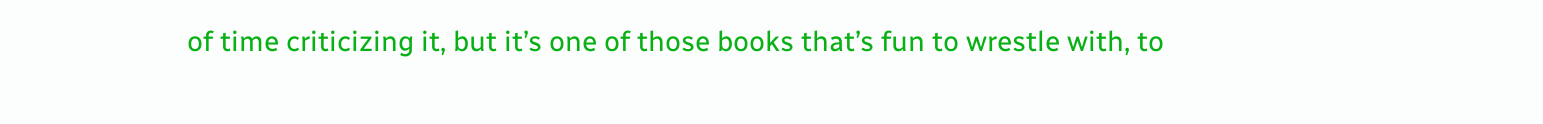of time criticizing it, but it’s one of those books that’s fun to wrestle with, to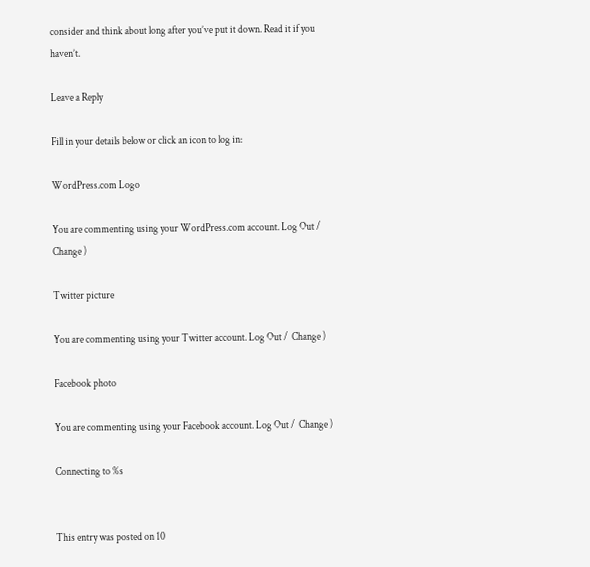consider and think about long after you’ve put it down. Read it if you haven’t.

Leave a Reply

Fill in your details below or click an icon to log in:

WordPress.com Logo

You are commenting using your WordPress.com account. Log Out /  Change )

Twitter picture

You are commenting using your Twitter account. Log Out /  Change )

Facebook photo

You are commenting using your Facebook account. Log Out /  Change )

Connecting to %s


This entry was posted on 10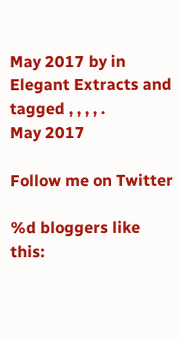May 2017 by in Elegant Extracts and tagged , , , , .
May 2017

Follow me on Twitter

%d bloggers like this: